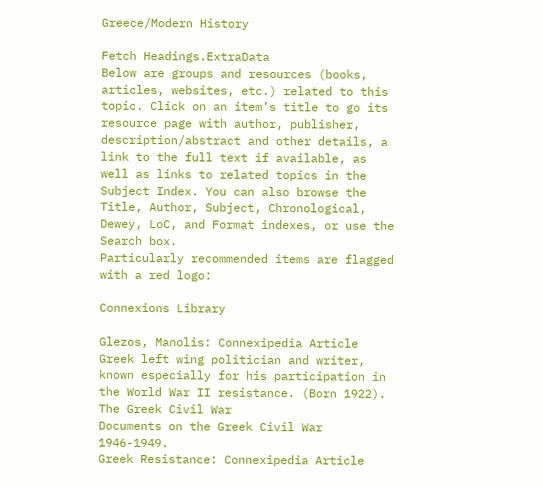Greece/Modern History

Fetch Headings.ExtraData
Below are groups and resources (books, articles, websites, etc.) related to this topic. Click on an item’s title to go its resource page with author, publisher, description/abstract and other details, a link to the full text if available, as well as links to related topics in the Subject Index. You can also browse the Title, Author, Subject, Chronological, Dewey, LoC, and Format indexes, or use the Search box.
Particularly recommended items are flagged with a red logo:

Connexions Library

Glezos, Manolis: Connexipedia Article
Greek left wing politician and writer, known especially for his participation in the World War II resistance. (Born 1922).
The Greek Civil War
Documents on the Greek Civil War 1946-1949.
Greek Resistance: Connexipedia Article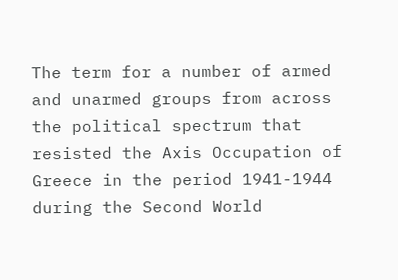The term for a number of armed and unarmed groups from across the political spectrum that resisted the Axis Occupation of Greece in the period 1941-1944 during the Second World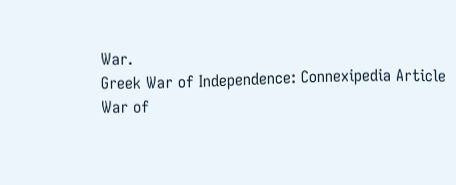War.
Greek War of Independence: Connexipedia Article
War of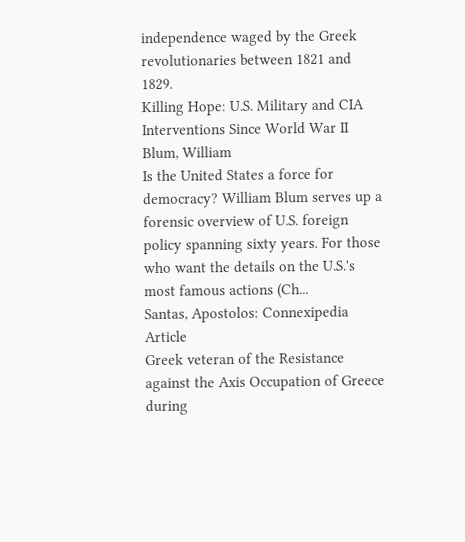independence waged by the Greek revolutionaries between 1821 and 1829.
Killing Hope: U.S. Military and CIA Interventions Since World War II
Blum, William
Is the United States a force for democracy? William Blum serves up a forensic overview of U.S. foreign policy spanning sixty years. For those who want the details on the U.S.'s most famous actions (Ch...
Santas, Apostolos: Connexipedia Article
Greek veteran of the Resistance against the Axis Occupation of Greece during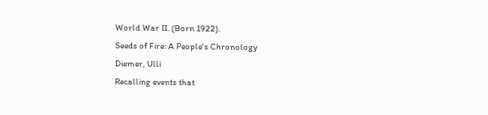World War II. (Born 1922).
Seeds of Fire: A People's Chronology
Diemer, Ulli
Recalling events that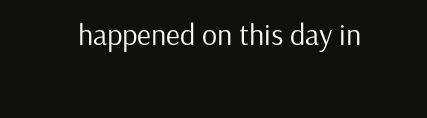happened on this day in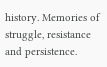history. Memories of struggle, resistance and persistence.